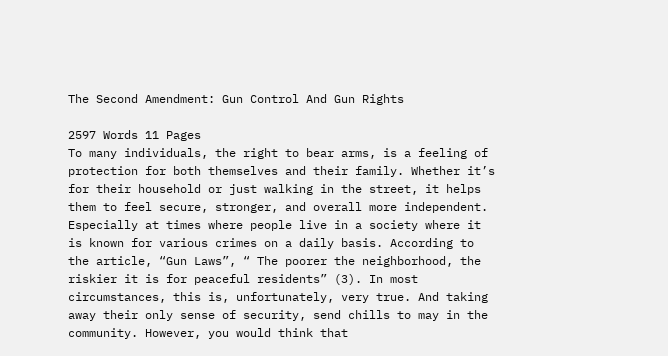The Second Amendment: Gun Control And Gun Rights

2597 Words 11 Pages
To many individuals, the right to bear arms, is a feeling of protection for both themselves and their family. Whether it’s for their household or just walking in the street, it helps them to feel secure, stronger, and overall more independent. Especially at times where people live in a society where it is known for various crimes on a daily basis. According to the article, “Gun Laws”, “ The poorer the neighborhood, the riskier it is for peaceful residents” (3). In most circumstances, this is, unfortunately, very true. And taking away their only sense of security, send chills to may in the community. However, you would think that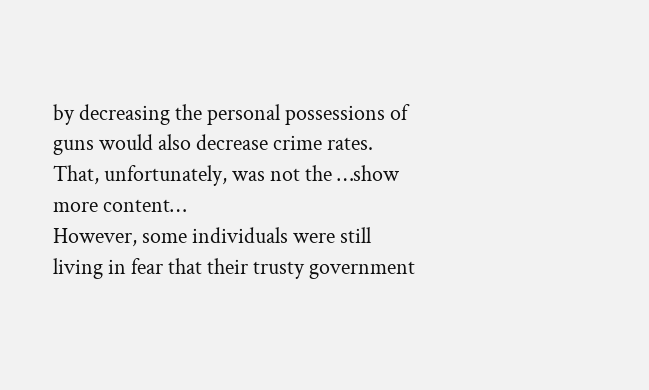by decreasing the personal possessions of guns would also decrease crime rates. That, unfortunately, was not the …show more content…
However, some individuals were still living in fear that their trusty government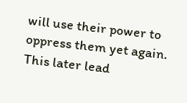will use their power to oppress them yet again. This later lead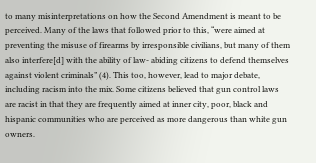to many misinterpretations on how the Second Amendment is meant to be perceived. Many of the laws that followed prior to this, “were aimed at preventing the misuse of firearms by irresponsible civilians, but many of them also interfere[d] with the ability of law- abiding citizens to defend themselves against violent criminals” (4). This too, however, lead to major debate, including racism into the mix. Some citizens believed that gun control laws are racist in that they are frequently aimed at inner city, poor, black and hispanic communities who are perceived as more dangerous than white gun owners.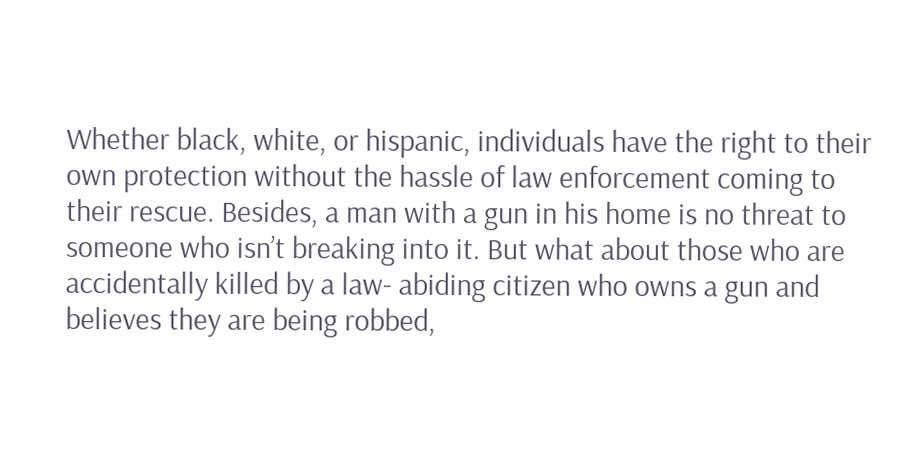Whether black, white, or hispanic, individuals have the right to their own protection without the hassle of law enforcement coming to their rescue. Besides, a man with a gun in his home is no threat to someone who isn’t breaking into it. But what about those who are accidentally killed by a law- abiding citizen who owns a gun and believes they are being robbed,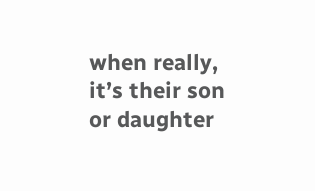when really, it’s their son or daughter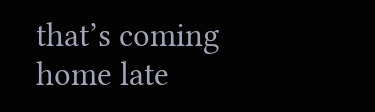that’s coming home late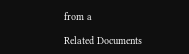from a

Related Documents